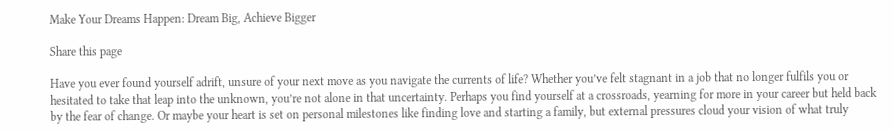Make Your Dreams Happen: Dream Big, Achieve Bigger

Share this page

Have you ever found yourself adrift, unsure of your next move as you navigate the currents of life? Whether you’ve felt stagnant in a job that no longer fulfils you or hesitated to take that leap into the unknown, you’re not alone in that uncertainty. Perhaps you find yourself at a crossroads, yearning for more in your career but held back by the fear of change. Or maybe your heart is set on personal milestones like finding love and starting a family, but external pressures cloud your vision of what truly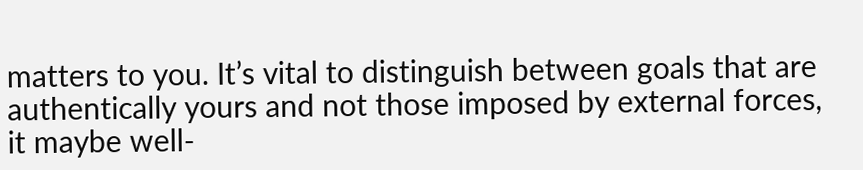matters to you. It’s vital to distinguish between goals that are authentically yours and not those imposed by external forces, it maybe well-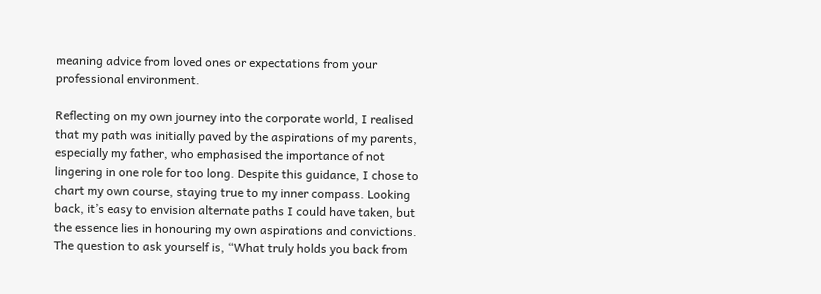meaning advice from loved ones or expectations from your professional environment.

Reflecting on my own journey into the corporate world, I realised that my path was initially paved by the aspirations of my parents, especially my father, who emphasised the importance of not lingering in one role for too long. Despite this guidance, I chose to chart my own course, staying true to my inner compass. Looking back, it’s easy to envision alternate paths I could have taken, but the essence lies in honouring my own aspirations and convictions. The question to ask yourself is, “What truly holds you back from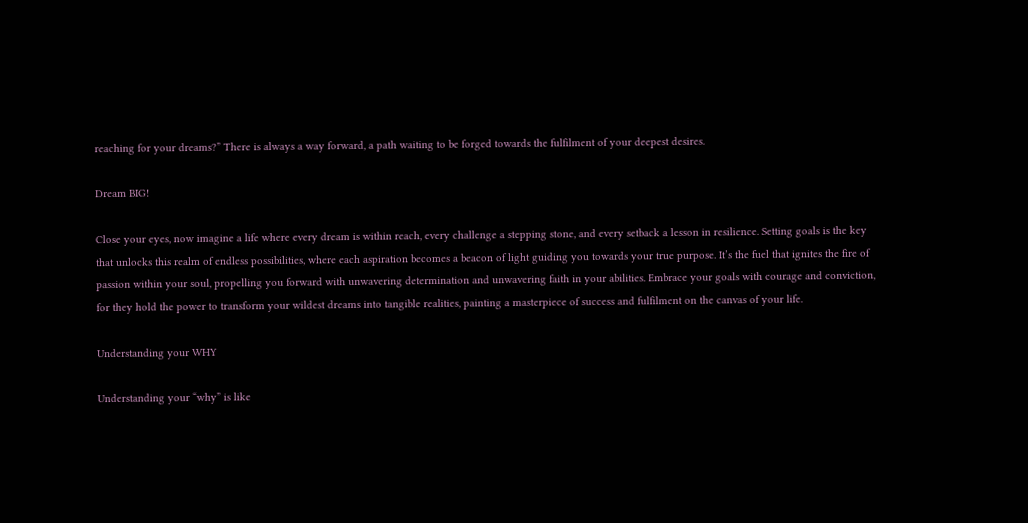reaching for your dreams?” There is always a way forward, a path waiting to be forged towards the fulfilment of your deepest desires.

Dream BIG!

Close your eyes, now imagine a life where every dream is within reach, every challenge a stepping stone, and every setback a lesson in resilience. Setting goals is the key that unlocks this realm of endless possibilities, where each aspiration becomes a beacon of light guiding you towards your true purpose. It’s the fuel that ignites the fire of passion within your soul, propelling you forward with unwavering determination and unwavering faith in your abilities. Embrace your goals with courage and conviction, for they hold the power to transform your wildest dreams into tangible realities, painting a masterpiece of success and fulfilment on the canvas of your life.

Understanding your WHY

Understanding your “why” is like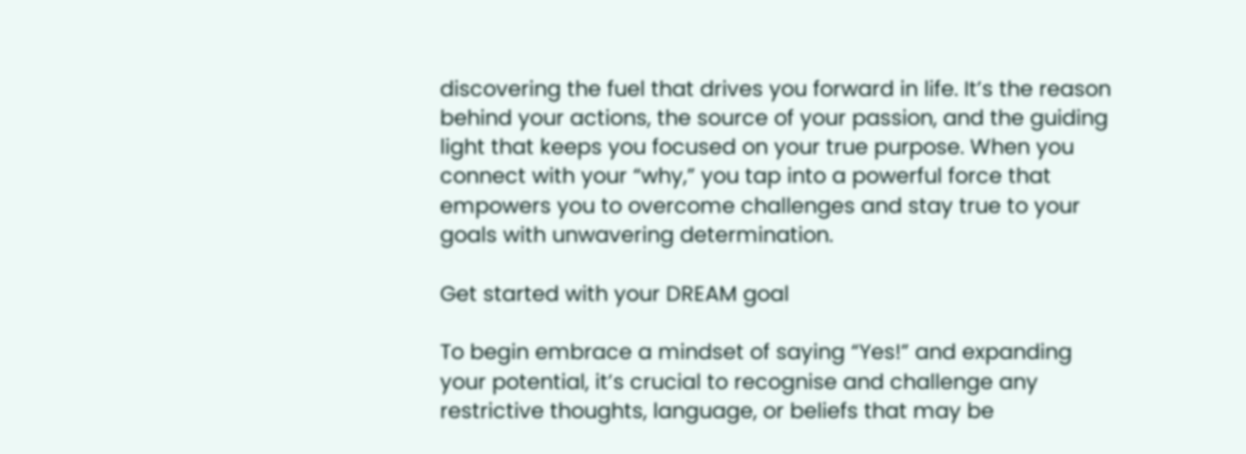discovering the fuel that drives you forward in life. It’s the reason behind your actions, the source of your passion, and the guiding light that keeps you focused on your true purpose. When you connect with your “why,” you tap into a powerful force that empowers you to overcome challenges and stay true to your goals with unwavering determination.

Get started with your DREAM goal

To begin embrace a mindset of saying “Yes!” and expanding your potential, it’s crucial to recognise and challenge any restrictive thoughts, language, or beliefs that may be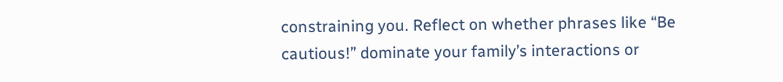constraining you. Reflect on whether phrases like “Be cautious!” dominate your family’s interactions or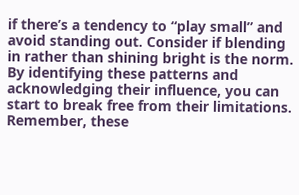if there’s a tendency to “play small” and avoid standing out. Consider if blending in rather than shining bright is the norm. By identifying these patterns and acknowledging their influence, you can start to break free from their limitations. Remember, these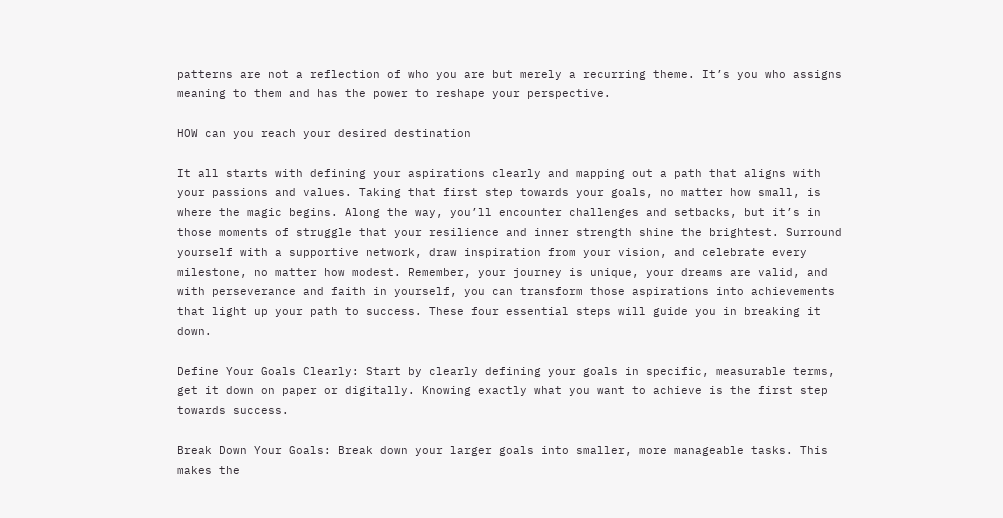patterns are not a reflection of who you are but merely a recurring theme. It’s you who assigns meaning to them and has the power to reshape your perspective.

HOW can you reach your desired destination

It all starts with defining your aspirations clearly and mapping out a path that aligns with your passions and values. Taking that first step towards your goals, no matter how small, is where the magic begins. Along the way, you’ll encounter challenges and setbacks, but it’s in those moments of struggle that your resilience and inner strength shine the brightest. Surround yourself with a supportive network, draw inspiration from your vision, and celebrate every milestone, no matter how modest. Remember, your journey is unique, your dreams are valid, and with perseverance and faith in yourself, you can transform those aspirations into achievements that light up your path to success. These four essential steps will guide you in breaking it down.

Define Your Goals Clearly: Start by clearly defining your goals in specific, measurable terms, get it down on paper or digitally. Knowing exactly what you want to achieve is the first step towards success.

Break Down Your Goals: Break down your larger goals into smaller, more manageable tasks. This makes the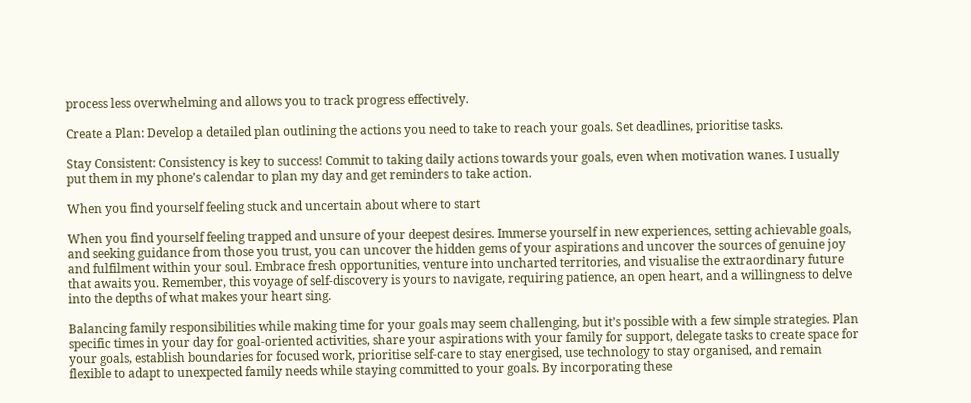process less overwhelming and allows you to track progress effectively.

Create a Plan: Develop a detailed plan outlining the actions you need to take to reach your goals. Set deadlines, prioritise tasks.

Stay Consistent: Consistency is key to success! Commit to taking daily actions towards your goals, even when motivation wanes. I usually put them in my phone’s calendar to plan my day and get reminders to take action.

When you find yourself feeling stuck and uncertain about where to start

When you find yourself feeling trapped and unsure of your deepest desires. Immerse yourself in new experiences, setting achievable goals, and seeking guidance from those you trust, you can uncover the hidden gems of your aspirations and uncover the sources of genuine joy and fulfilment within your soul. Embrace fresh opportunities, venture into uncharted territories, and visualise the extraordinary future that awaits you. Remember, this voyage of self-discovery is yours to navigate, requiring patience, an open heart, and a willingness to delve into the depths of what makes your heart sing.

Balancing family responsibilities while making time for your goals may seem challenging, but it’s possible with a few simple strategies. Plan specific times in your day for goal-oriented activities, share your aspirations with your family for support, delegate tasks to create space for your goals, establish boundaries for focused work, prioritise self-care to stay energised, use technology to stay organised, and remain flexible to adapt to unexpected family needs while staying committed to your goals. By incorporating these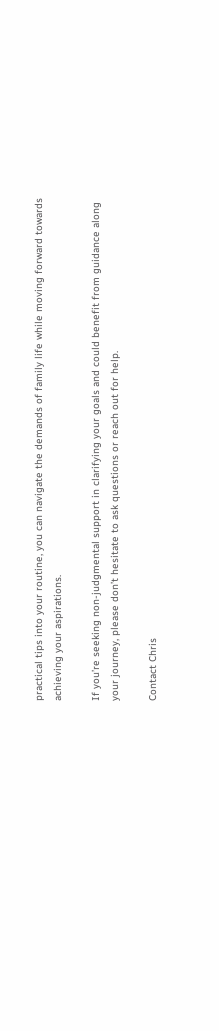practical tips into your routine, you can navigate the demands of family life while moving forward towards achieving your aspirations.

If you’re seeking non-judgmental support in clarifying your goals and could benefit from guidance along your journey, please don’t hesitate to ask questions or reach out for help.

Contact Chris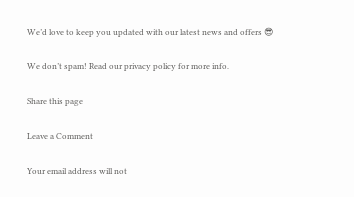We’d love to keep you updated with our latest news and offers 😎

We don’t spam! Read our privacy policy for more info.

Share this page

Leave a Comment

Your email address will not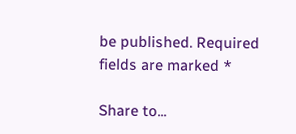be published. Required fields are marked *

Share to...